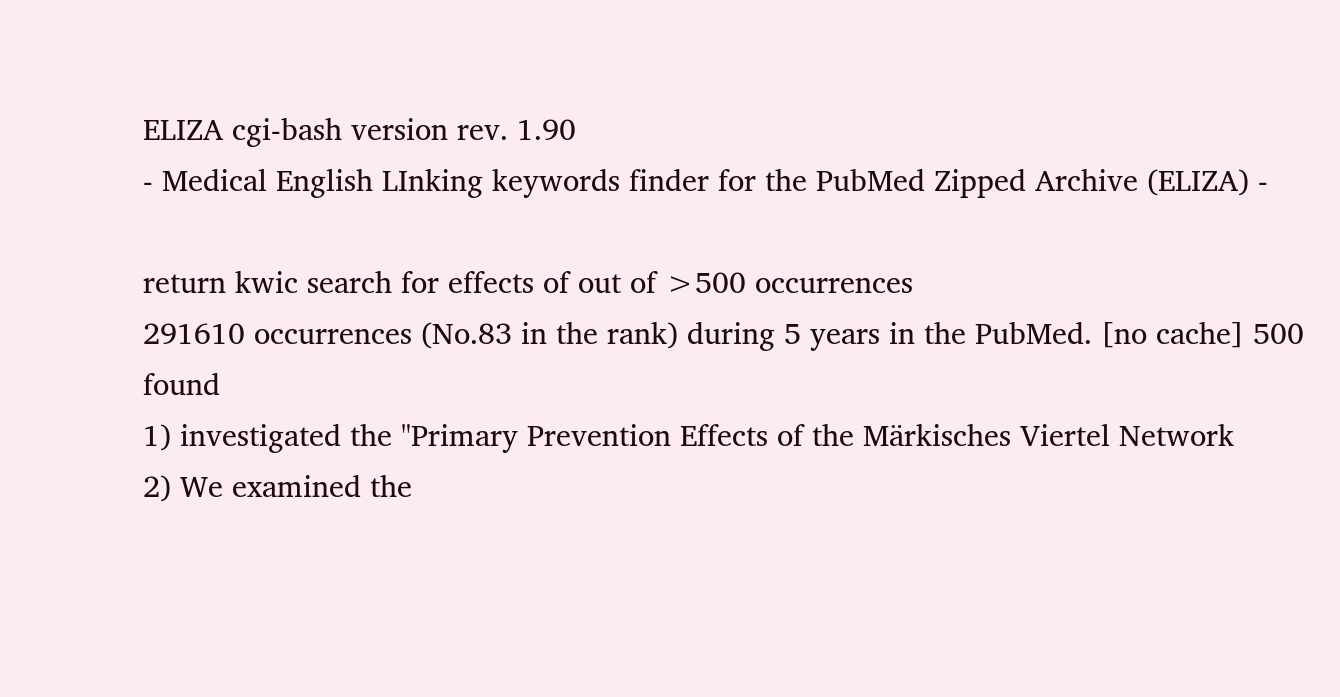ELIZA cgi-bash version rev. 1.90
- Medical English LInking keywords finder for the PubMed Zipped Archive (ELIZA) -

return kwic search for effects of out of >500 occurrences
291610 occurrences (No.83 in the rank) during 5 years in the PubMed. [no cache] 500 found
1) investigated the "Primary Prevention Effects of the Märkisches Viertel Network
2) We examined the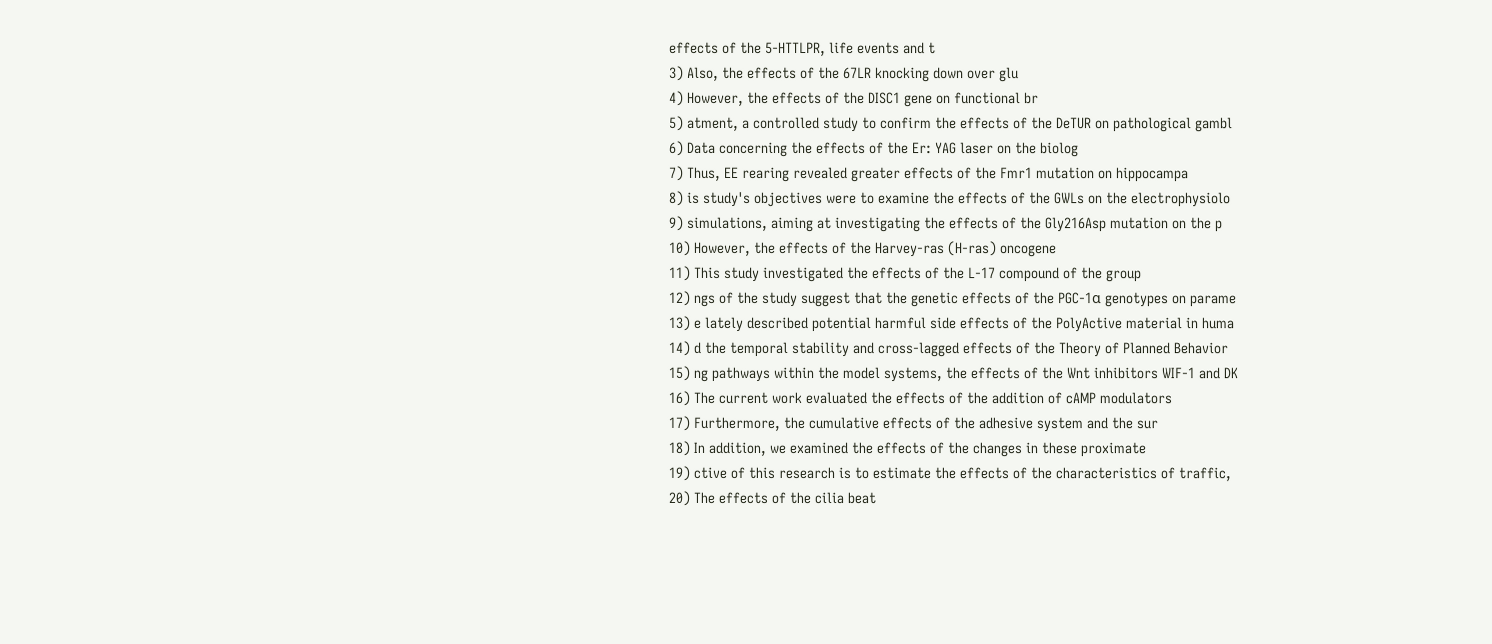effects of the 5-HTTLPR, life events and t
3) Also, the effects of the 67LR knocking down over glu
4) However, the effects of the DISC1 gene on functional br
5) atment, a controlled study to confirm the effects of the DeTUR on pathological gambl
6) Data concerning the effects of the Er: YAG laser on the biolog
7) Thus, EE rearing revealed greater effects of the Fmr1 mutation on hippocampa
8) is study's objectives were to examine the effects of the GWLs on the electrophysiolo
9) simulations, aiming at investigating the effects of the Gly216Asp mutation on the p
10) However, the effects of the Harvey-ras (H-ras) oncogene
11) This study investigated the effects of the L-17 compound of the group
12) ngs of the study suggest that the genetic effects of the PGC-1α genotypes on parame
13) e lately described potential harmful side effects of the PolyActive material in huma
14) d the temporal stability and cross-lagged effects of the Theory of Planned Behavior
15) ng pathways within the model systems, the effects of the Wnt inhibitors WIF-1 and DK
16) The current work evaluated the effects of the addition of cAMP modulators
17) Furthermore, the cumulative effects of the adhesive system and the sur
18) In addition, we examined the effects of the changes in these proximate
19) ctive of this research is to estimate the effects of the characteristics of traffic,
20) The effects of the cilia beat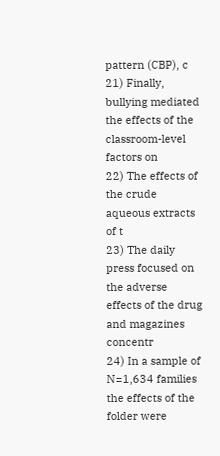pattern (CBP), c
21) Finally, bullying mediated the effects of the classroom-level factors on
22) The effects of the crude aqueous extracts of t
23) The daily press focused on the adverse effects of the drug and magazines concentr
24) In a sample of N=1,634 families the effects of the folder were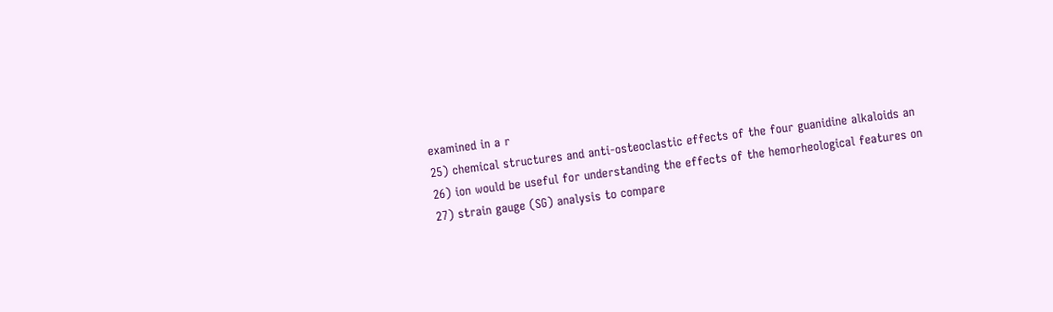examined in a r
25) chemical structures and anti-osteoclastic effects of the four guanidine alkaloids an
26) ion would be useful for understanding the effects of the hemorheological features on
27) strain gauge (SG) analysis to compare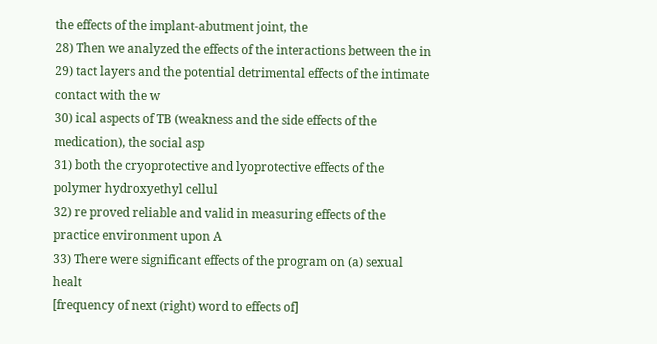the effects of the implant-abutment joint, the
28) Then we analyzed the effects of the interactions between the in
29) tact layers and the potential detrimental effects of the intimate contact with the w
30) ical aspects of TB (weakness and the side effects of the medication), the social asp
31) both the cryoprotective and lyoprotective effects of the polymer hydroxyethyl cellul
32) re proved reliable and valid in measuring effects of the practice environment upon A
33) There were significant effects of the program on (a) sexual healt
[frequency of next (right) word to effects of]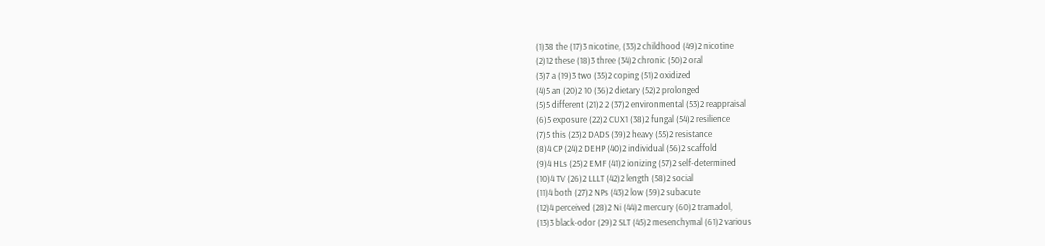(1)38 the (17)3 nicotine, (33)2 childhood (49)2 nicotine
(2)12 these (18)3 three (34)2 chronic (50)2 oral
(3)7 a (19)3 two (35)2 coping (51)2 oxidized
(4)5 an (20)2 10 (36)2 dietary (52)2 prolonged
(5)5 different (21)2 2 (37)2 environmental (53)2 reappraisal
(6)5 exposure (22)2 CUX1 (38)2 fungal (54)2 resilience
(7)5 this (23)2 DADS (39)2 heavy (55)2 resistance
(8)4 CP (24)2 DEHP (40)2 individual (56)2 scaffold
(9)4 HLs (25)2 EMF (41)2 ionizing (57)2 self-determined
(10)4 TV (26)2 LLLT (42)2 length (58)2 social
(11)4 both (27)2 NPs (43)2 low (59)2 subacute
(12)4 perceived (28)2 Ni (44)2 mercury (60)2 tramadol,
(13)3 black-odor (29)2 SLT (45)2 mesenchymal (61)2 various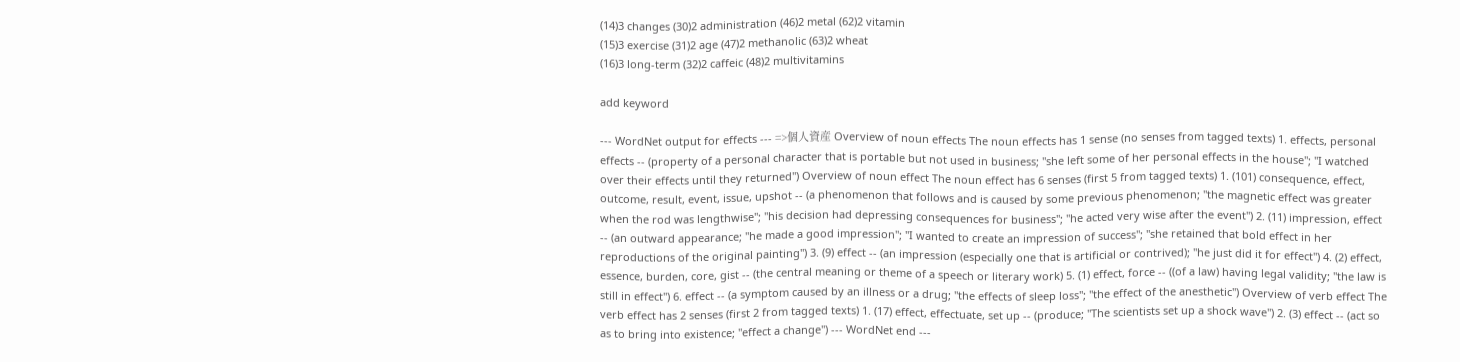(14)3 changes (30)2 administration (46)2 metal (62)2 vitamin
(15)3 exercise (31)2 age (47)2 methanolic (63)2 wheat
(16)3 long-term (32)2 caffeic (48)2 multivitamins

add keyword

--- WordNet output for effects --- =>個人資産 Overview of noun effects The noun effects has 1 sense (no senses from tagged texts) 1. effects, personal effects -- (property of a personal character that is portable but not used in business; "she left some of her personal effects in the house"; "I watched over their effects until they returned") Overview of noun effect The noun effect has 6 senses (first 5 from tagged texts) 1. (101) consequence, effect, outcome, result, event, issue, upshot -- (a phenomenon that follows and is caused by some previous phenomenon; "the magnetic effect was greater when the rod was lengthwise"; "his decision had depressing consequences for business"; "he acted very wise after the event") 2. (11) impression, effect -- (an outward appearance; "he made a good impression"; "I wanted to create an impression of success"; "she retained that bold effect in her reproductions of the original painting") 3. (9) effect -- (an impression (especially one that is artificial or contrived); "he just did it for effect") 4. (2) effect, essence, burden, core, gist -- (the central meaning or theme of a speech or literary work) 5. (1) effect, force -- ((of a law) having legal validity; "the law is still in effect") 6. effect -- (a symptom caused by an illness or a drug; "the effects of sleep loss"; "the effect of the anesthetic") Overview of verb effect The verb effect has 2 senses (first 2 from tagged texts) 1. (17) effect, effectuate, set up -- (produce; "The scientists set up a shock wave") 2. (3) effect -- (act so as to bring into existence; "effect a change") --- WordNet end ---